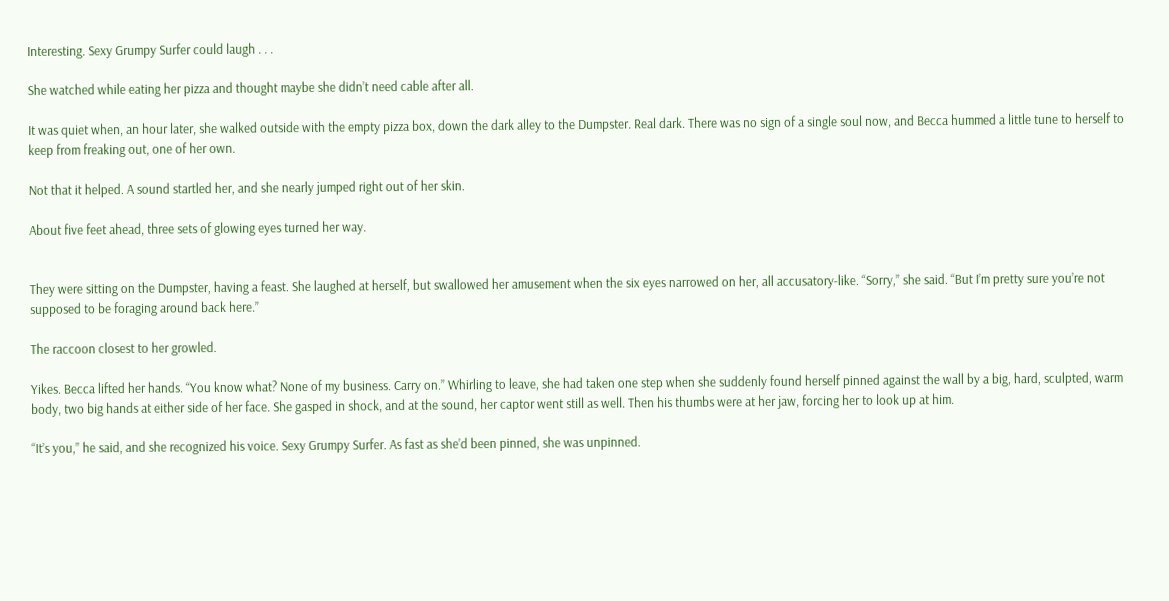Interesting. Sexy Grumpy Surfer could laugh . . .

She watched while eating her pizza and thought maybe she didn’t need cable after all.

It was quiet when, an hour later, she walked outside with the empty pizza box, down the dark alley to the Dumpster. Real dark. There was no sign of a single soul now, and Becca hummed a little tune to herself to keep from freaking out, one of her own.

Not that it helped. A sound startled her, and she nearly jumped right out of her skin.

About five feet ahead, three sets of glowing eyes turned her way.


They were sitting on the Dumpster, having a feast. She laughed at herself, but swallowed her amusement when the six eyes narrowed on her, all accusatory-like. “Sorry,” she said. “But I’m pretty sure you’re not supposed to be foraging around back here.”

The raccoon closest to her growled.

Yikes. Becca lifted her hands. “You know what? None of my business. Carry on.” Whirling to leave, she had taken one step when she suddenly found herself pinned against the wall by a big, hard, sculpted, warm body, two big hands at either side of her face. She gasped in shock, and at the sound, her captor went still as well. Then his thumbs were at her jaw, forcing her to look up at him.

“It’s you,” he said, and she recognized his voice. Sexy Grumpy Surfer. As fast as she’d been pinned, she was unpinned.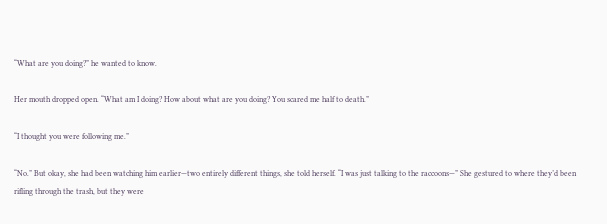“What are you doing?” he wanted to know.

Her mouth dropped open. “What am I doing? How about what are you doing? You scared me half to death.”

“I thought you were following me.”

“No.” But okay, she had been watching him earlier—two entirely different things, she told herself. “I was just talking to the raccoons—” She gestured to where they’d been rifling through the trash, but they were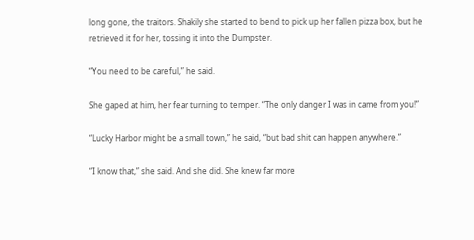long gone, the traitors. Shakily she started to bend to pick up her fallen pizza box, but he retrieved it for her, tossing it into the Dumpster.

“You need to be careful,” he said.

She gaped at him, her fear turning to temper. “The only danger I was in came from you!”

“Lucky Harbor might be a small town,” he said, “but bad shit can happen anywhere.”

“I know that,” she said. And she did. She knew far more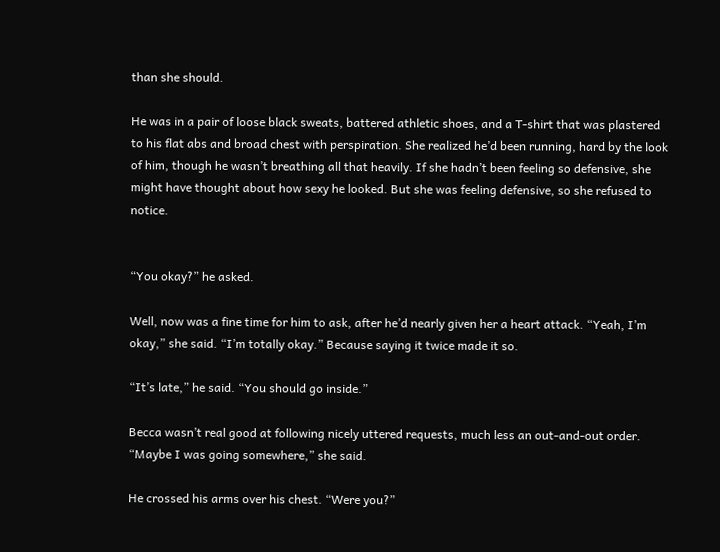than she should.

He was in a pair of loose black sweats, battered athletic shoes, and a T-shirt that was plastered to his flat abs and broad chest with perspiration. She realized he’d been running, hard by the look of him, though he wasn’t breathing all that heavily. If she hadn’t been feeling so defensive, she might have thought about how sexy he looked. But she was feeling defensive, so she refused to notice.


“You okay?” he asked.

Well, now was a fine time for him to ask, after he’d nearly given her a heart attack. “Yeah, I’m okay,” she said. “I’m totally okay.” Because saying it twice made it so.

“It’s late,” he said. “You should go inside.”

Becca wasn’t real good at following nicely uttered requests, much less an out-and-out order. “Maybe I was going somewhere,” she said.

He crossed his arms over his chest. “Were you?”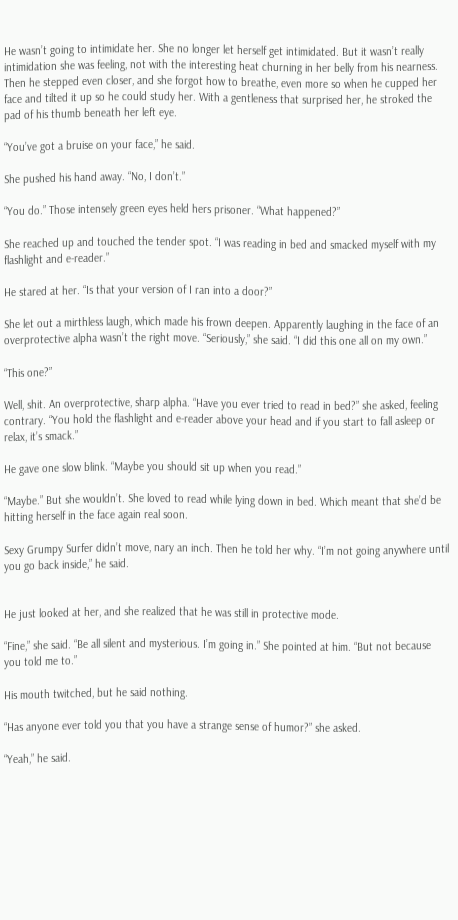He wasn’t going to intimidate her. She no longer let herself get intimidated. But it wasn’t really intimidation she was feeling, not with the interesting heat churning in her belly from his nearness. Then he stepped even closer, and she forgot how to breathe, even more so when he cupped her face and tilted it up so he could study her. With a gentleness that surprised her, he stroked the pad of his thumb beneath her left eye.

“You’ve got a bruise on your face,” he said.

She pushed his hand away. “No, I don’t.”

“You do.” Those intensely green eyes held hers prisoner. “What happened?”

She reached up and touched the tender spot. “I was reading in bed and smacked myself with my flashlight and e-reader.”

He stared at her. “Is that your version of I ran into a door?”

She let out a mirthless laugh, which made his frown deepen. Apparently laughing in the face of an overprotective alpha wasn’t the right move. “Seriously,” she said. “I did this one all on my own.”

“This one?”

Well, shit. An overprotective, sharp alpha. “Have you ever tried to read in bed?” she asked, feeling contrary. “You hold the flashlight and e-reader above your head and if you start to fall asleep or relax, it’s smack.”

He gave one slow blink. “Maybe you should sit up when you read.”

“Maybe.” But she wouldn’t. She loved to read while lying down in bed. Which meant that she’d be hitting herself in the face again real soon.

Sexy Grumpy Surfer didn’t move, nary an inch. Then he told her why. “I’m not going anywhere until you go back inside,” he said.


He just looked at her, and she realized that he was still in protective mode.

“Fine,” she said. “Be all silent and mysterious. I’m going in.” She pointed at him. “But not because you told me to.”

His mouth twitched, but he said nothing.

“Has anyone ever told you that you have a strange sense of humor?” she asked.

“Yeah,” he said.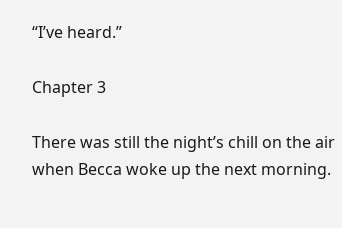“I’ve heard.”

Chapter 3

There was still the night’s chill on the air when Becca woke up the next morning.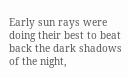Early sun rays were doing their best to beat back the dark shadows of the night,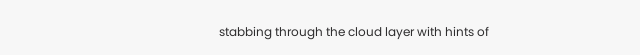stabbing through the cloud layer with hints of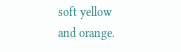soft yellow and orange.